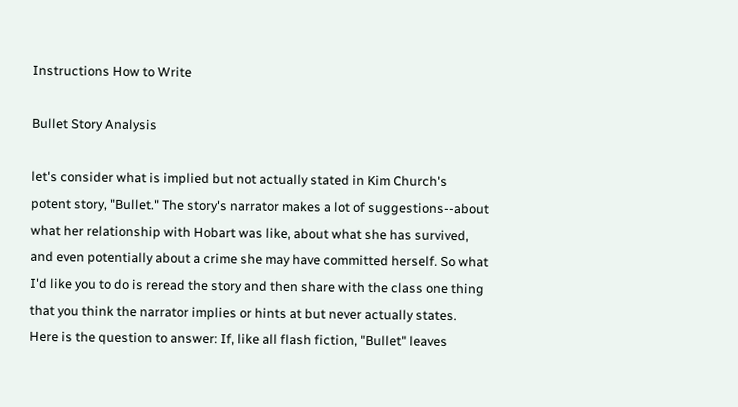Instructions How to Write

Bullet Story Analysis

let's consider what is implied but not actually stated in Kim Church's potent story, "Bullet." The story's narrator makes a lot of suggestions--about what her relationship with Hobart was like, about what she has survived, and even potentially about a crime she may have committed herself. So what I'd like you to do is reread the story and then share with the class one thing that you think the narrator implies or hints at but never actually states. Here is the question to answer: If, like all flash fiction, "Bullet" leaves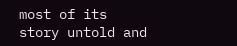most of its story untold and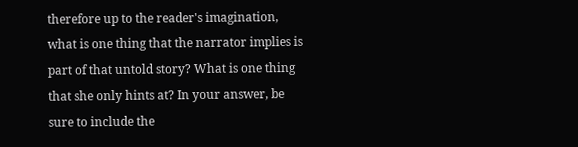therefore up to the reader's imagination, what is one thing that the narrator implies is part of that untold story? What is one thing that she only hints at? In your answer, be sure to include the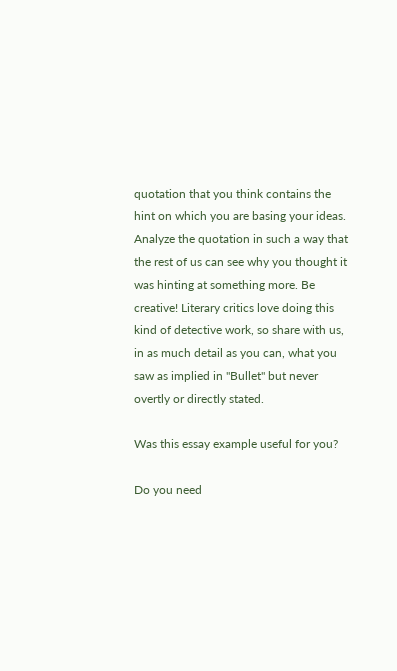quotation that you think contains the hint on which you are basing your ideas. Analyze the quotation in such a way that the rest of us can see why you thought it was hinting at something more. Be creative! Literary critics love doing this kind of detective work, so share with us, in as much detail as you can, what you saw as implied in "Bullet" but never overtly or directly stated.

Was this essay example useful for you?

Do you need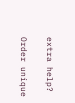extra help?

Order unique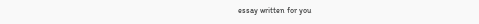essay written for you